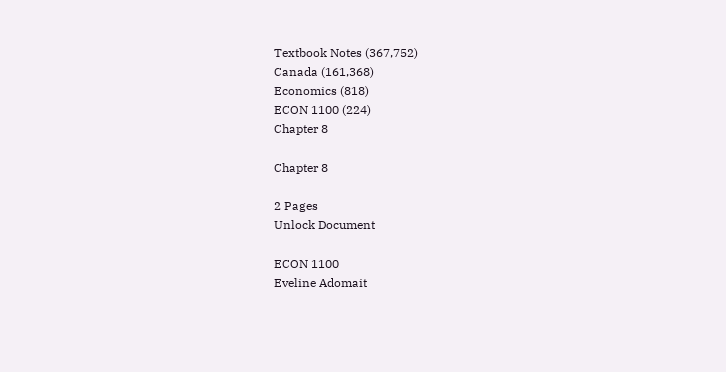Textbook Notes (367,752)
Canada (161,368)
Economics (818)
ECON 1100 (224)
Chapter 8

Chapter 8

2 Pages
Unlock Document

ECON 1100
Eveline Adomait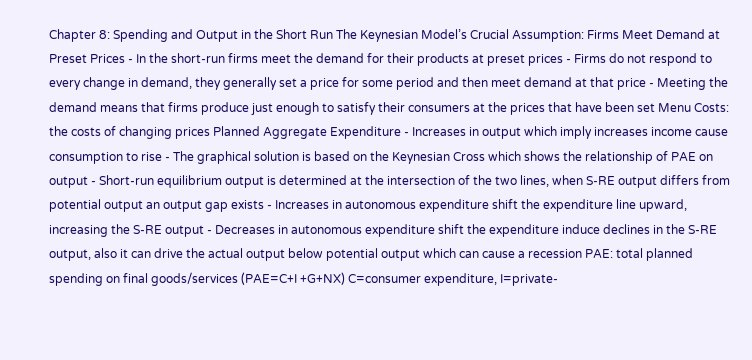Chapter 8: Spending and Output in the Short Run The Keynesian Model’s Crucial Assumption: Firms Meet Demand at Preset Prices - In the short-run firms meet the demand for their products at preset prices - Firms do not respond to every change in demand, they generally set a price for some period and then meet demand at that price - Meeting the demand means that firms produce just enough to satisfy their consumers at the prices that have been set Menu Costs: the costs of changing prices Planned Aggregate Expenditure - Increases in output which imply increases income cause consumption to rise - The graphical solution is based on the Keynesian Cross which shows the relationship of PAE on output - Short-run equilibrium output is determined at the intersection of the two lines, when S-RE output differs from potential output an output gap exists - Increases in autonomous expenditure shift the expenditure line upward, increasing the S-RE output - Decreases in autonomous expenditure shift the expenditure induce declines in the S-RE output, also it can drive the actual output below potential output which can cause a recession PAE: total planned spending on final goods/services (PAE=C+I +G+NX) C=consumer expenditure, I=private-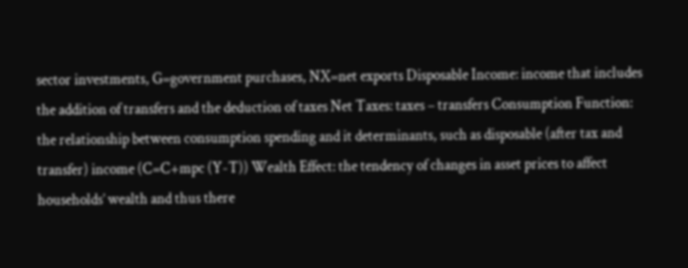sector investments, G=government purchases, NX=net exports Disposable Income: income that includes the addition of transfers and the deduction of taxes Net Taxes: taxes – transfers Consumption Function: the relationship between consumption spending and it determinants, such as disposable (after tax and transfer) income (C=C+mpc (Y-T)) Wealth Effect: the tendency of changes in asset prices to affect households’ wealth and thus there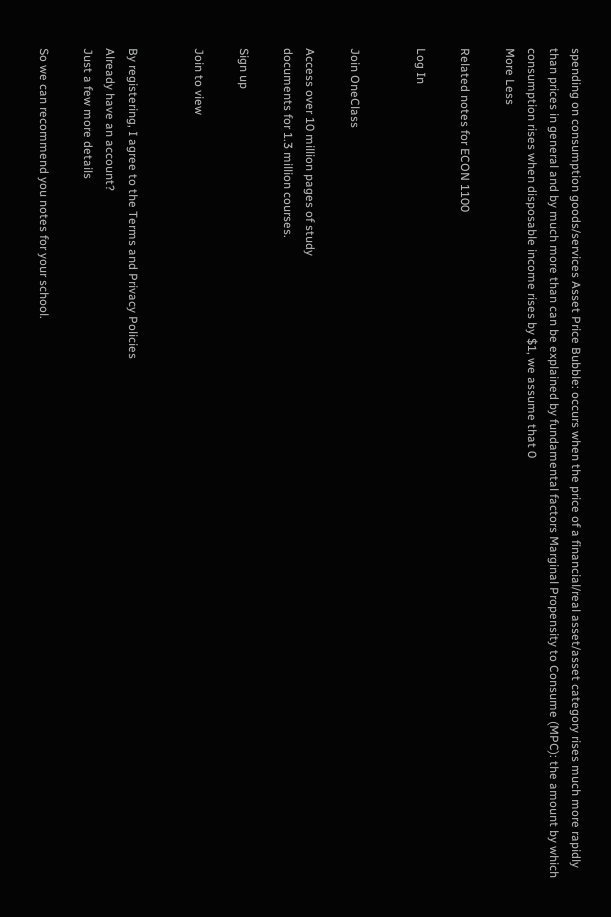spending on consumption goods/services Asset Price Bubble: occurs when the price of a financial/real asset/asset category rises much more rapidly than prices in general and by much more than can be explained by fundamental factors Marginal Propensity to Consume (MPC): the amount by which consumption rises when disposable income rises by $1, we assume that 0
More Less

Related notes for ECON 1100

Log In


Join OneClass

Access over 10 million pages of study
documents for 1.3 million courses.

Sign up

Join to view


By registering, I agree to the Terms and Privacy Policies
Already have an account?
Just a few more details

So we can recommend you notes for your school.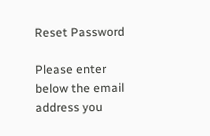Reset Password

Please enter below the email address you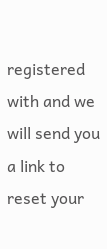registered with and we will send you a link to reset your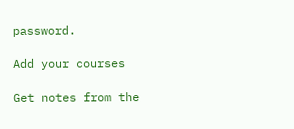password.

Add your courses

Get notes from the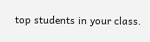top students in your class.